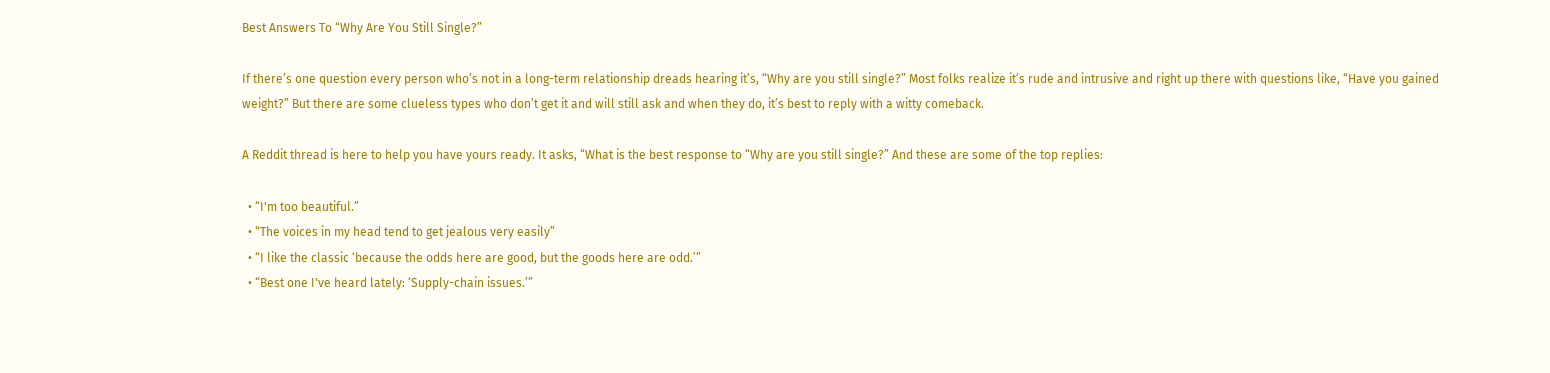Best Answers To “Why Are You Still Single?”

If there’s one question every person who’s not in a long-term relationship dreads hearing it’s, “Why are you still single?” Most folks realize it’s rude and intrusive and right up there with questions like, “Have you gained weight?” But there are some clueless types who don’t get it and will still ask and when they do, it’s best to reply with a witty comeback.

A Reddit thread is here to help you have yours ready. It asks, “What is the best response to “Why are you still single?” And these are some of the top replies:

  • “I'm too beautiful.”
  • “The voices in my head tend to get jealous very easily”
  • “I like the classic ‘because the odds here are good, but the goods here are odd.’”
  • “Best one I've heard lately: ‘Supply-chain issues.’”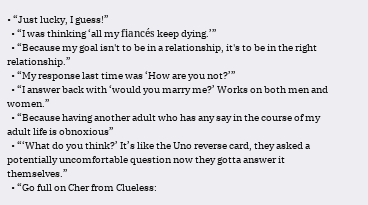• “Just lucky, I guess!”
  • “I was thinking ‘all my fiancés keep dying.’”
  • “Because my goal isn't to be in a relationship, it's to be in the right relationship.”
  • “My response last time was ‘How are you not?’”
  • “I answer back with ‘would you marry me?’ Works on both men and women.”
  • “Because having another adult who has any say in the course of my adult life is obnoxious”
  • “‘What do you think?’ It’s like the Uno reverse card, they asked a potentially uncomfortable question now they gotta answer it themselves.”
  • “Go full on Cher from Clueless: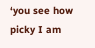‘you see how picky I am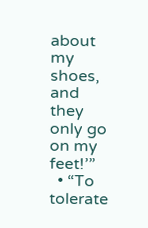about my shoes, and they only go on my feet!’”
  • “To tolerate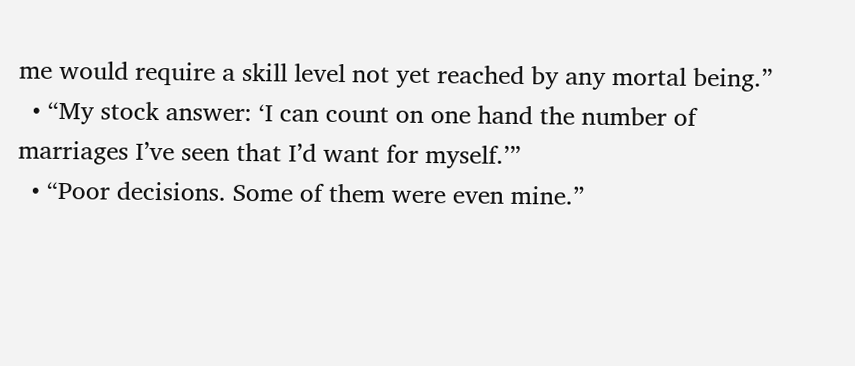me would require a skill level not yet reached by any mortal being.”
  • “My stock answer: ‘I can count on one hand the number of marriages I’ve seen that I’d want for myself.’”
  • “Poor decisions. Some of them were even mine.”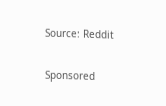Source: Reddit

Sponsored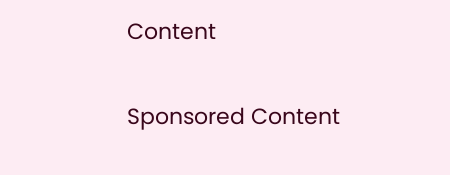Content

Sponsored Content